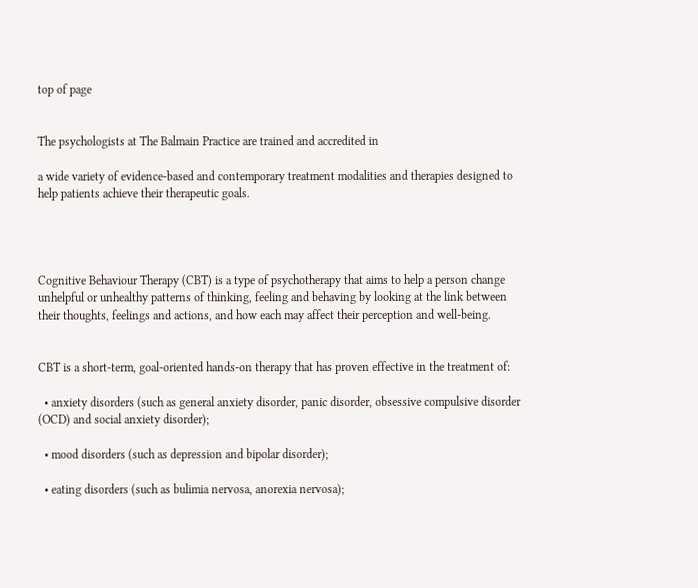top of page


The psychologists at The Balmain Practice are trained and accredited in

a wide variety of evidence-based and contemporary treatment modalities and therapies designed to help patients achieve their therapeutic goals.




Cognitive Behaviour Therapy (CBT) is a type of psychotherapy that aims to help a person change unhelpful or unhealthy patterns of thinking, feeling and behaving by looking at the link between their thoughts, feelings and actions, and how each may affect their perception and well-being.


CBT is a short-term, goal-oriented hands-on therapy that has proven effective in the treatment of:

  • anxiety disorders (such as general anxiety disorder, panic disorder, obsessive compulsive disorder (OCD) and social anxiety disorder);

  • mood disorders (such as depression and bipolar disorder);

  • eating disorders (such as bulimia nervosa, anorexia nervosa);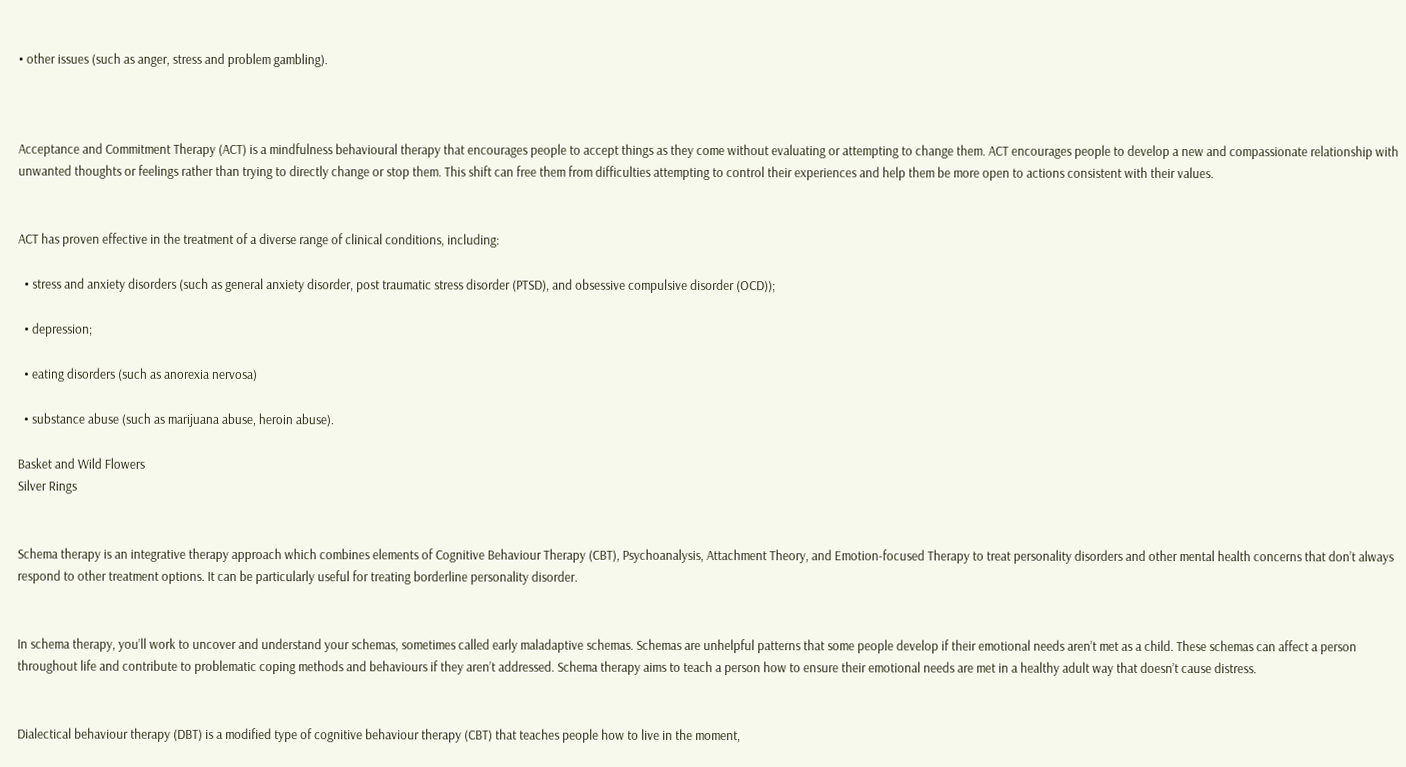• other issues (such as anger, stress and problem gambling).



Acceptance and Commitment Therapy (ACT) is a mindfulness behavioural therapy that encourages people to accept things as they come without evaluating or attempting to change them. ACT encourages people to develop a new and compassionate relationship with unwanted thoughts or feelings rather than trying to directly change or stop them. This shift can free them from difficulties attempting to control their experiences and help them be more open to actions consistent with their values.


ACT has proven effective in the treatment of a diverse range of clinical conditions, including:

  • stress and anxiety disorders (such as general anxiety disorder, post traumatic stress disorder (PTSD), and obsessive compulsive disorder (OCD));

  • depression;

  • eating disorders (such as anorexia nervosa)

  • substance abuse (such as marijuana abuse, heroin abuse).

Basket and Wild Flowers
Silver Rings


Schema therapy is an integrative therapy approach which combines elements of Cognitive Behaviour Therapy (CBT), Psychoanalysis, Attachment Theory, and Emotion-focused Therapy to treat personality disorders and other mental health concerns that don’t always respond to other treatment options. It can be particularly useful for treating borderline personality disorder.


In schema therapy, you’ll work to uncover and understand your schemas, sometimes called early maladaptive schemas. Schemas are unhelpful patterns that some people develop if their emotional needs aren’t met as a child. These schemas can affect a person throughout life and contribute to problematic coping methods and behaviours if they aren’t addressed. Schema therapy aims to teach a person how to ensure their emotional needs are met in a healthy adult way that doesn’t cause distress.


Dialectical behaviour therapy (DBT) is a modified type of cognitive behaviour therapy (CBT) that teaches people how to live in the moment,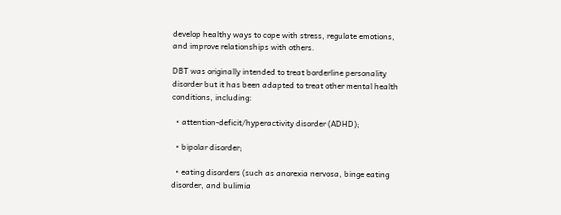develop healthy ways to cope with stress, regulate emotions, and improve relationships with others.

DBT was originally intended to treat borderline personality disorder but it has been adapted to treat other mental health conditions, including:

  • attention-deficit/hyperactivity disorder (ADHD);

  • bipolar disorder;

  • eating disorders (such as anorexia nervosa, binge eating disorder, and bulimia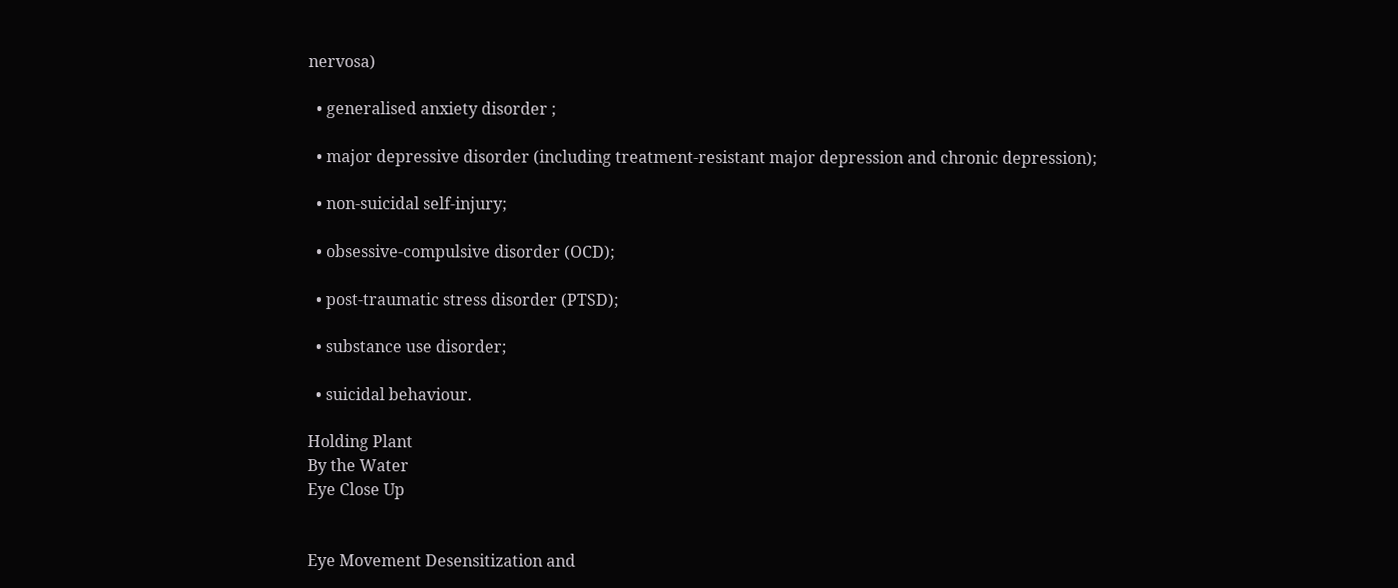nervosa)

  • generalised anxiety disorder ;

  • major depressive disorder (including treatment-resistant major depression and chronic depression);

  • non-suicidal self-injury;

  • obsessive-compulsive disorder (OCD);

  • post-traumatic stress disorder (PTSD);

  • substance use disorder;

  • suicidal behaviour.

Holding Plant
By the Water
Eye Close Up


Eye Movement Desensitization and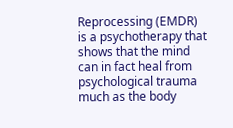Reprocessing (EMDR) is a psychotherapy that shows that the mind can in fact heal from psychological trauma much as the body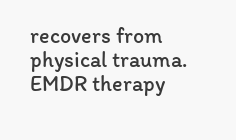recovers from physical trauma. EMDR therapy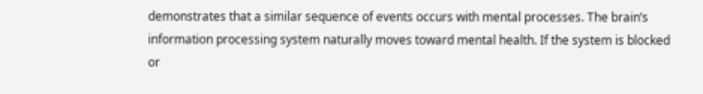demonstrates that a similar sequence of events occurs with mental processes. The brain’s information processing system naturally moves toward mental health. If the system is blocked or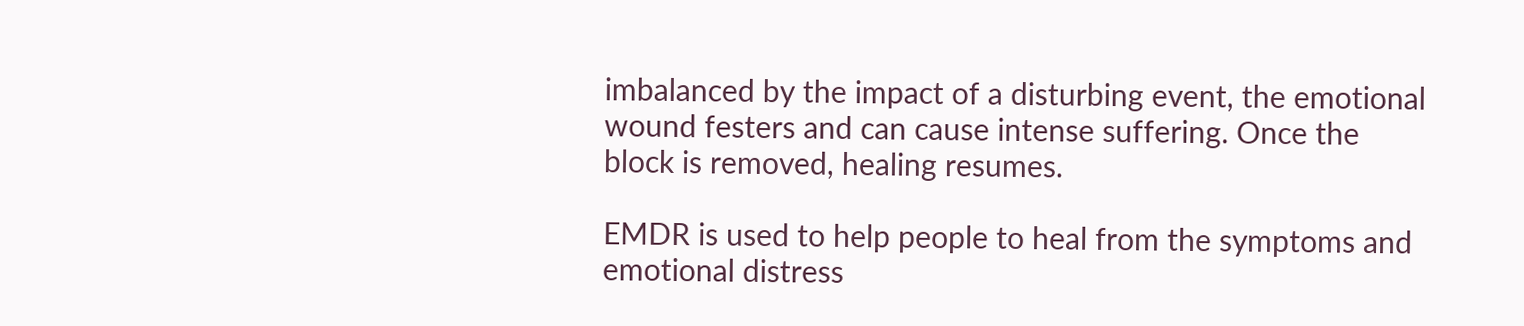imbalanced by the impact of a disturbing event, the emotional wound festers and can cause intense suffering. Once the block is removed, healing resumes.

EMDR is used to help people to heal from the symptoms and emotional distress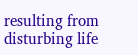resulting from disturbing life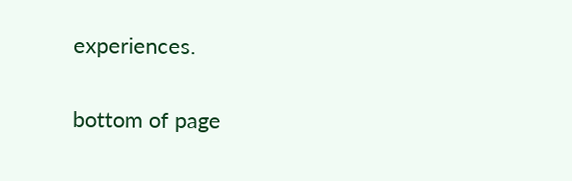experiences.

bottom of page